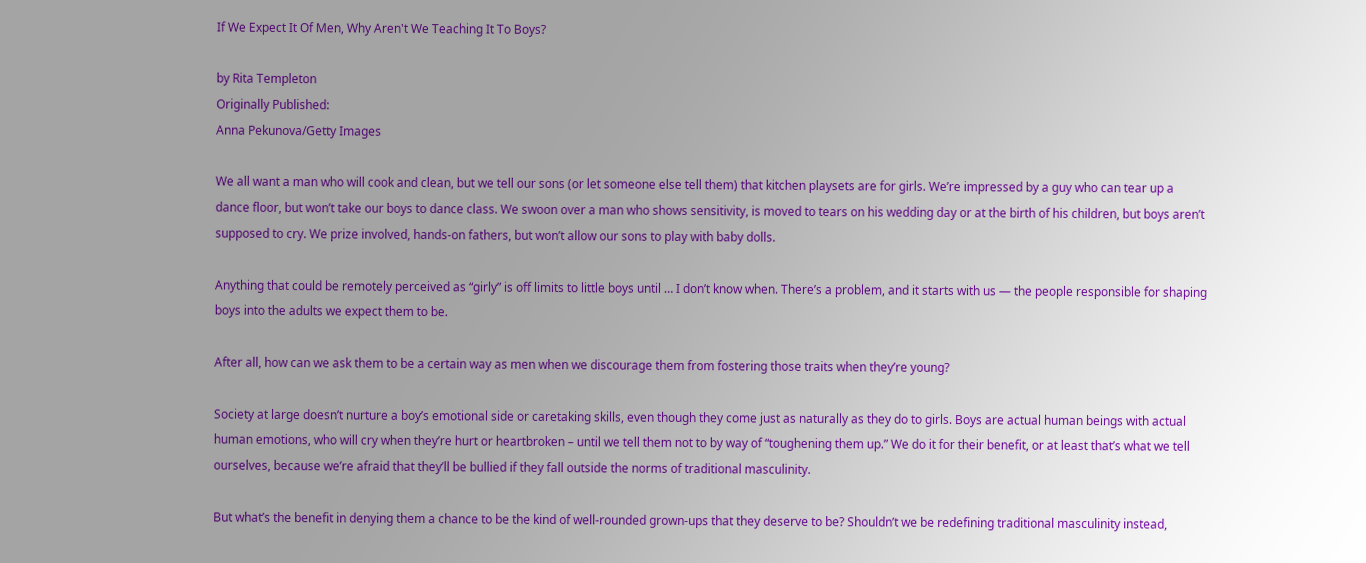If We Expect It Of Men, Why Aren't We Teaching It To Boys?

by Rita Templeton
Originally Published:
Anna Pekunova/Getty Images

We all want a man who will cook and clean, but we tell our sons (or let someone else tell them) that kitchen playsets are for girls. We’re impressed by a guy who can tear up a dance floor, but won’t take our boys to dance class. We swoon over a man who shows sensitivity, is moved to tears on his wedding day or at the birth of his children, but boys aren’t supposed to cry. We prize involved, hands-on fathers, but won’t allow our sons to play with baby dolls.

Anything that could be remotely perceived as “girly” is off limits to little boys until … I don’t know when. There’s a problem, and it starts with us — the people responsible for shaping boys into the adults we expect them to be.

After all, how can we ask them to be a certain way as men when we discourage them from fostering those traits when they’re young?

Society at large doesn’t nurture a boy’s emotional side or caretaking skills, even though they come just as naturally as they do to girls. Boys are actual human beings with actual human emotions, who will cry when they’re hurt or heartbroken – until we tell them not to by way of “toughening them up.” We do it for their benefit, or at least that’s what we tell ourselves, because we’re afraid that they’ll be bullied if they fall outside the norms of traditional masculinity.

But what’s the benefit in denying them a chance to be the kind of well-rounded grown-ups that they deserve to be? Shouldn’t we be redefining traditional masculinity instead,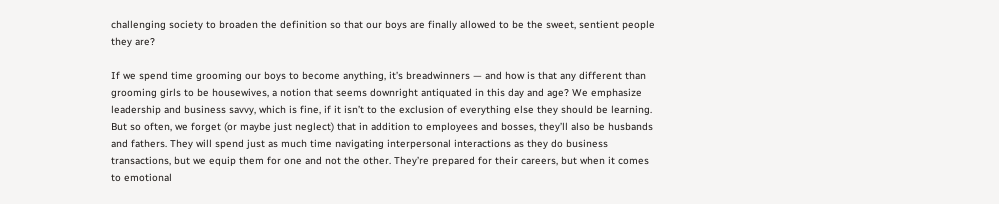challenging society to broaden the definition so that our boys are finally allowed to be the sweet, sentient people they are?

If we spend time grooming our boys to become anything, it’s breadwinners — and how is that any different than grooming girls to be housewives, a notion that seems downright antiquated in this day and age? We emphasize leadership and business savvy, which is fine, if it isn’t to the exclusion of everything else they should be learning. But so often, we forget (or maybe just neglect) that in addition to employees and bosses, they’ll also be husbands and fathers. They will spend just as much time navigating interpersonal interactions as they do business transactions, but we equip them for one and not the other. They’re prepared for their careers, but when it comes to emotional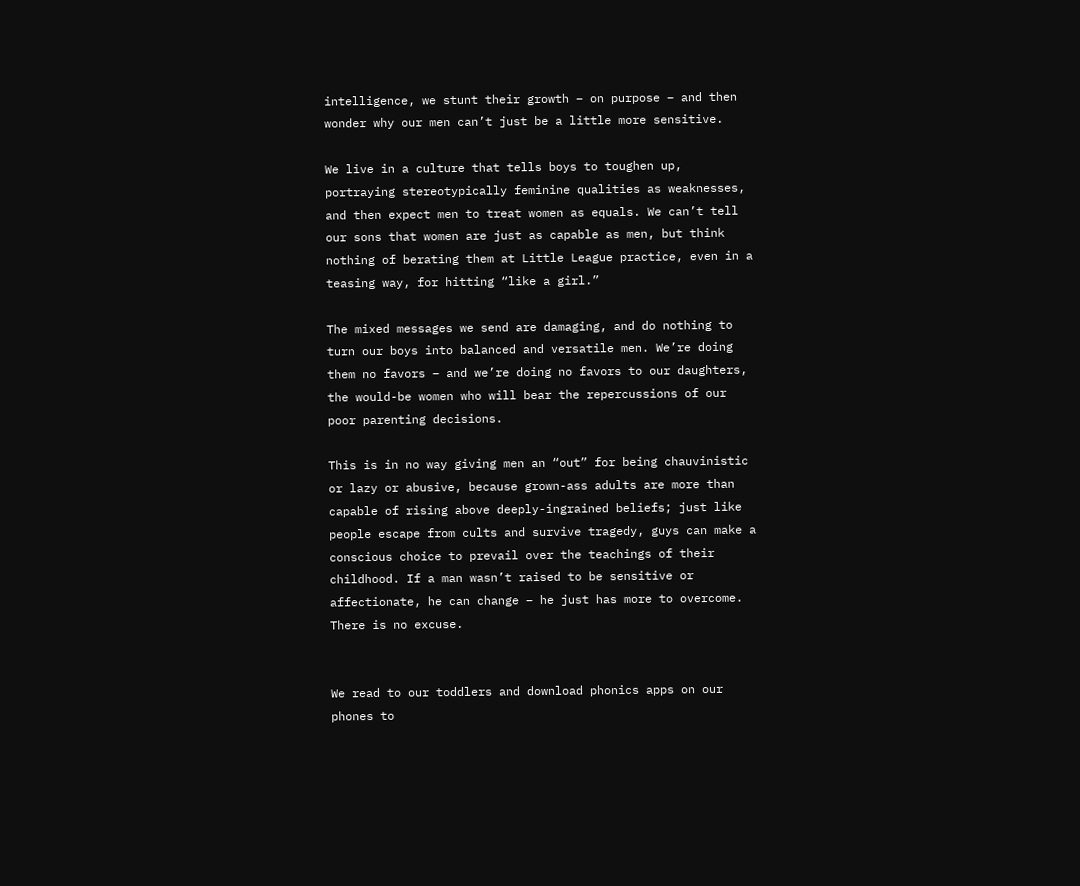intelligence, we stunt their growth – on purpose – and then wonder why our men can’t just be a little more sensitive.

We live in a culture that tells boys to toughen up, portraying stereotypically feminine qualities as weaknesses, and then expect men to treat women as equals. We can’t tell our sons that women are just as capable as men, but think nothing of berating them at Little League practice, even in a teasing way, for hitting “like a girl.”

The mixed messages we send are damaging, and do nothing to turn our boys into balanced and versatile men. We’re doing them no favors – and we’re doing no favors to our daughters, the would-be women who will bear the repercussions of our poor parenting decisions.

This is in no way giving men an “out” for being chauvinistic or lazy or abusive, because grown-ass adults are more than capable of rising above deeply-ingrained beliefs; just like people escape from cults and survive tragedy, guys can make a conscious choice to prevail over the teachings of their childhood. If a man wasn’t raised to be sensitive or affectionate, he can change – he just has more to overcome. There is no excuse.


We read to our toddlers and download phonics apps on our phones to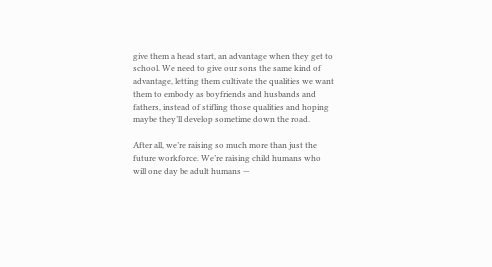give them a head start, an advantage when they get to school. We need to give our sons the same kind of advantage, letting them cultivate the qualities we want them to embody as boyfriends and husbands and fathers, instead of stifling those qualities and hoping maybe they’ll develop sometime down the road.

After all, we’re raising so much more than just the future workforce. We’re raising child humans who will one day be adult humans —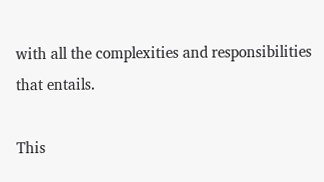with all the complexities and responsibilities that entails.

This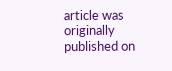article was originally published on